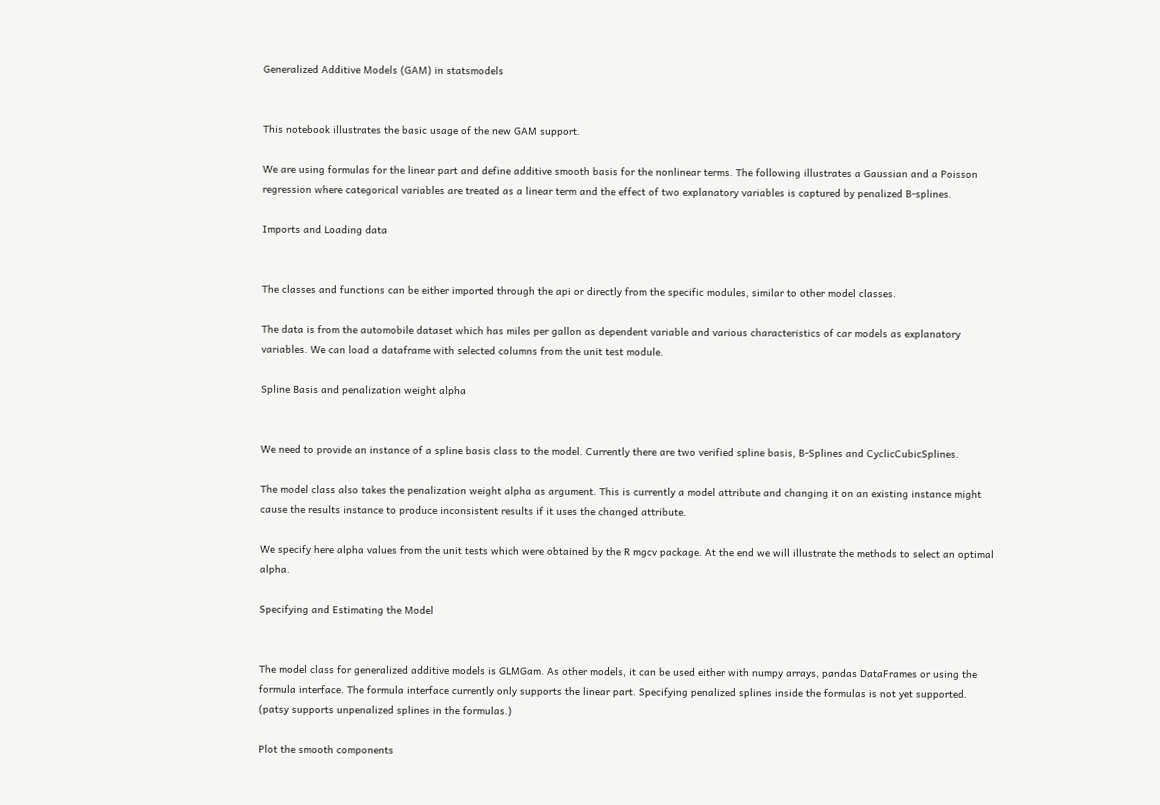Generalized Additive Models (GAM) in statsmodels


This notebook illustrates the basic usage of the new GAM support.

We are using formulas for the linear part and define additive smooth basis for the nonlinear terms. The following illustrates a Gaussian and a Poisson regression where categorical variables are treated as a linear term and the effect of two explanatory variables is captured by penalized B-splines.

Imports and Loading data


The classes and functions can be either imported through the api or directly from the specific modules, similar to other model classes.

The data is from the automobile dataset which has miles per gallon as dependent variable and various characteristics of car models as explanatory variables. We can load a dataframe with selected columns from the unit test module.

Spline Basis and penalization weight alpha


We need to provide an instance of a spline basis class to the model. Currently there are two verified spline basis, B-Splines and CyclicCubicSplines.

The model class also takes the penalization weight alpha as argument. This is currently a model attribute and changing it on an existing instance might cause the results instance to produce inconsistent results if it uses the changed attribute.

We specify here alpha values from the unit tests which were obtained by the R mgcv package. At the end we will illustrate the methods to select an optimal alpha.

Specifying and Estimating the Model


The model class for generalized additive models is GLMGam. As other models, it can be used either with numpy arrays, pandas DataFrames or using the formula interface. The formula interface currently only supports the linear part. Specifying penalized splines inside the formulas is not yet supported. (patsy supports unpenalized splines in the formulas.)

Plot the smooth components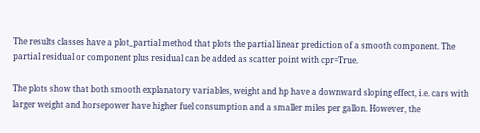The results classes have a plot_partial method that plots the partial linear prediction of a smooth component. The partial residual or component plus residual can be added as scatter point with cpr=True.

The plots show that both smooth explanatory variables, weight and hp have a downward sloping effect, i.e. cars with larger weight and horsepower have higher fuel consumption and a smaller miles per gallon. However, the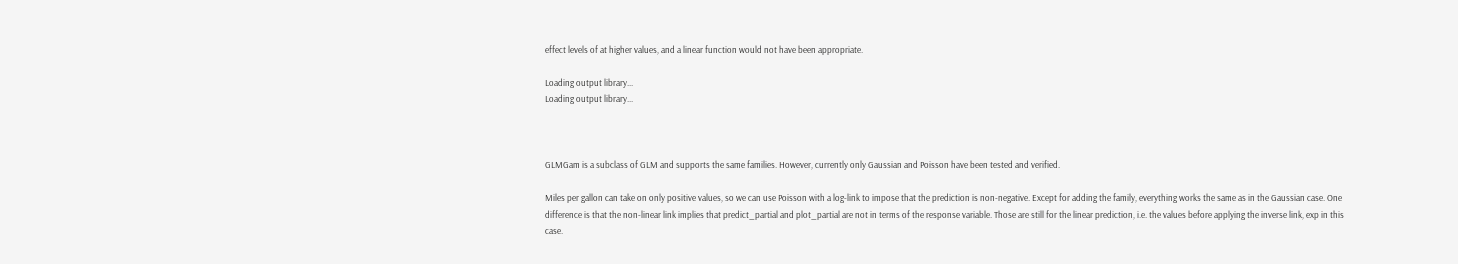effect levels of at higher values, and a linear function would not have been appropriate.

Loading output library...
Loading output library...



GLMGam is a subclass of GLM and supports the same families. However, currently only Gaussian and Poisson have been tested and verified.

Miles per gallon can take on only positive values, so we can use Poisson with a log-link to impose that the prediction is non-negative. Except for adding the family, everything works the same as in the Gaussian case. One difference is that the non-linear link implies that predict_partial and plot_partial are not in terms of the response variable. Those are still for the linear prediction, i.e. the values before applying the inverse link, exp in this case.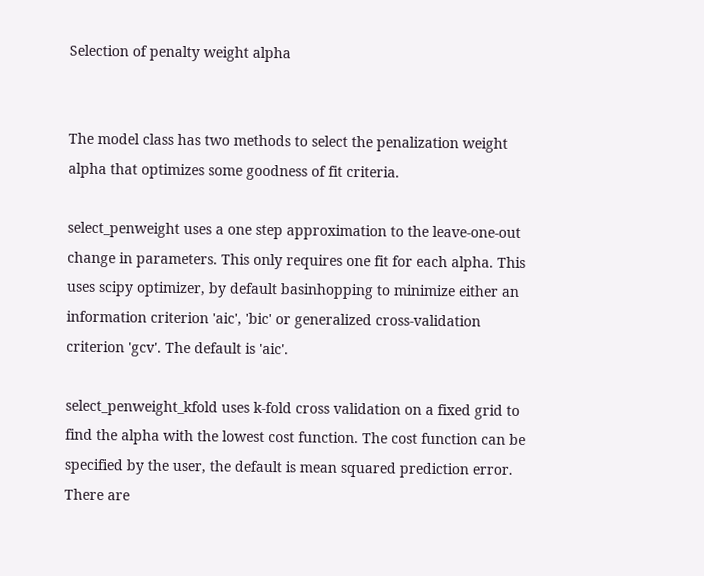Selection of penalty weight alpha


The model class has two methods to select the penalization weight alpha that optimizes some goodness of fit criteria.

select_penweight uses a one step approximation to the leave-one-out change in parameters. This only requires one fit for each alpha. This uses scipy optimizer, by default basinhopping to minimize either an information criterion 'aic', 'bic' or generalized cross-validation criterion 'gcv'. The default is 'aic'.

select_penweight_kfold uses k-fold cross validation on a fixed grid to find the alpha with the lowest cost function. The cost function can be specified by the user, the default is mean squared prediction error. There are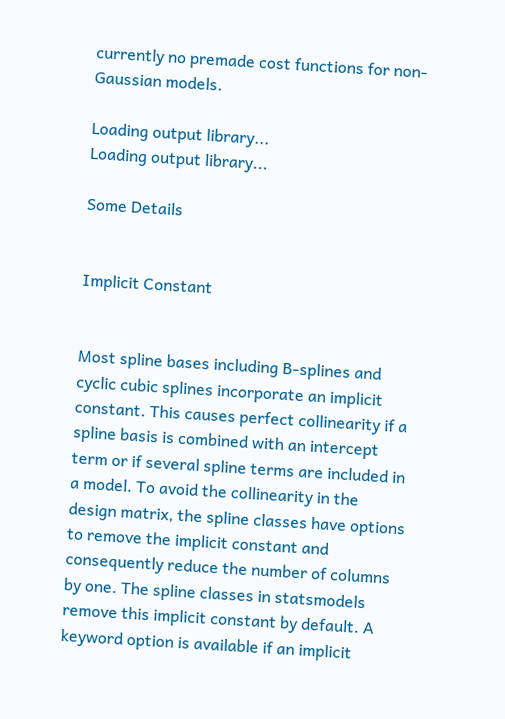currently no premade cost functions for non-Gaussian models.

Loading output library...
Loading output library...

Some Details


Implicit Constant


Most spline bases including B-splines and cyclic cubic splines incorporate an implicit constant. This causes perfect collinearity if a spline basis is combined with an intercept term or if several spline terms are included in a model. To avoid the collinearity in the design matrix, the spline classes have options to remove the implicit constant and consequently reduce the number of columns by one. The spline classes in statsmodels remove this implicit constant by default. A keyword option is available if an implicit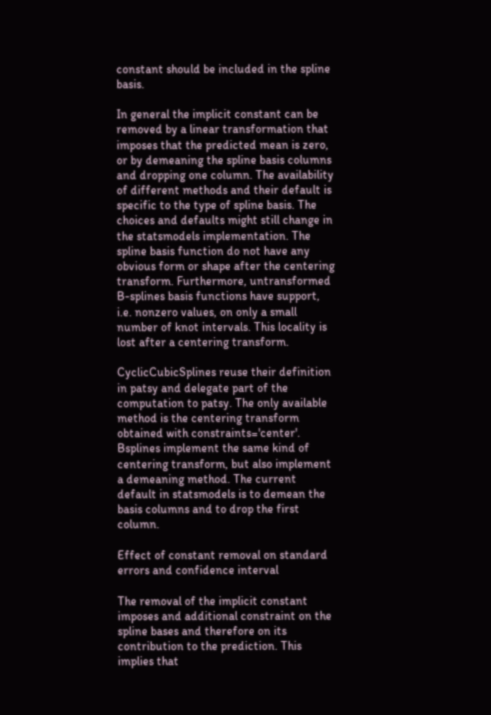constant should be included in the spline basis.

In general the implicit constant can be removed by a linear transformation that imposes that the predicted mean is zero, or by demeaning the spline basis columns and dropping one column. The availability of different methods and their default is specific to the type of spline basis. The choices and defaults might still change in the statsmodels implementation. The spline basis function do not have any obvious form or shape after the centering transform. Furthermore, untransformed B-splines basis functions have support, i.e. nonzero values, on only a small number of knot intervals. This locality is lost after a centering transform.

CyclicCubicSplines reuse their definition in patsy and delegate part of the computation to patsy. The only available method is the centering transform obtained with constraints='center'. Bsplines implement the same kind of centering transform, but also implement a demeaning method. The current default in statsmodels is to demean the basis columns and to drop the first column.

Effect of constant removal on standard errors and confidence interval

The removal of the implicit constant imposes and additional constraint on the spline bases and therefore on its contribution to the prediction. This implies that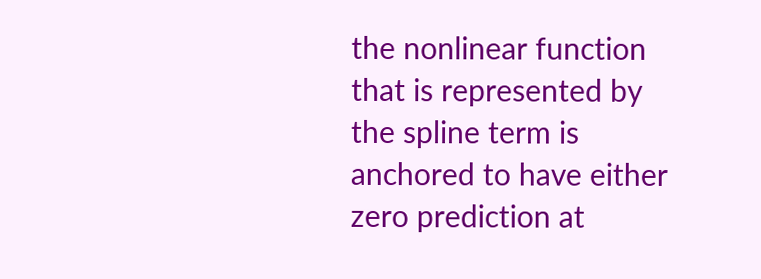the nonlinear function that is represented by the spline term is anchored to have either zero prediction at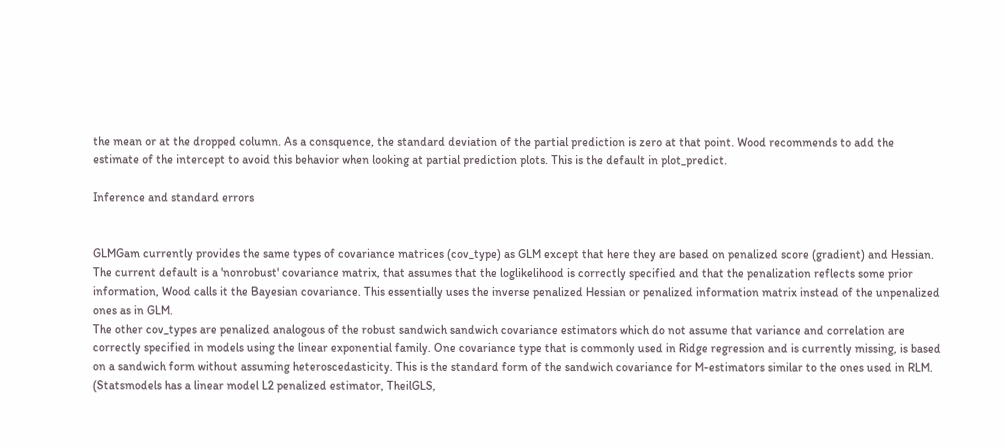the mean or at the dropped column. As a consquence, the standard deviation of the partial prediction is zero at that point. Wood recommends to add the estimate of the intercept to avoid this behavior when looking at partial prediction plots. This is the default in plot_predict.

Inference and standard errors


GLMGam currently provides the same types of covariance matrices (cov_type) as GLM except that here they are based on penalized score (gradient) and Hessian. The current default is a 'nonrobust' covariance matrix, that assumes that the loglikelihood is correctly specified and that the penalization reflects some prior information, Wood calls it the Bayesian covariance. This essentially uses the inverse penalized Hessian or penalized information matrix instead of the unpenalized ones as in GLM.
The other cov_types are penalized analogous of the robust sandwich sandwich covariance estimators which do not assume that variance and correlation are correctly specified in models using the linear exponential family. One covariance type that is commonly used in Ridge regression and is currently missing, is based on a sandwich form without assuming heteroscedasticity. This is the standard form of the sandwich covariance for M-estimators similar to the ones used in RLM. (Statsmodels has a linear model L2 penalized estimator, TheilGLS,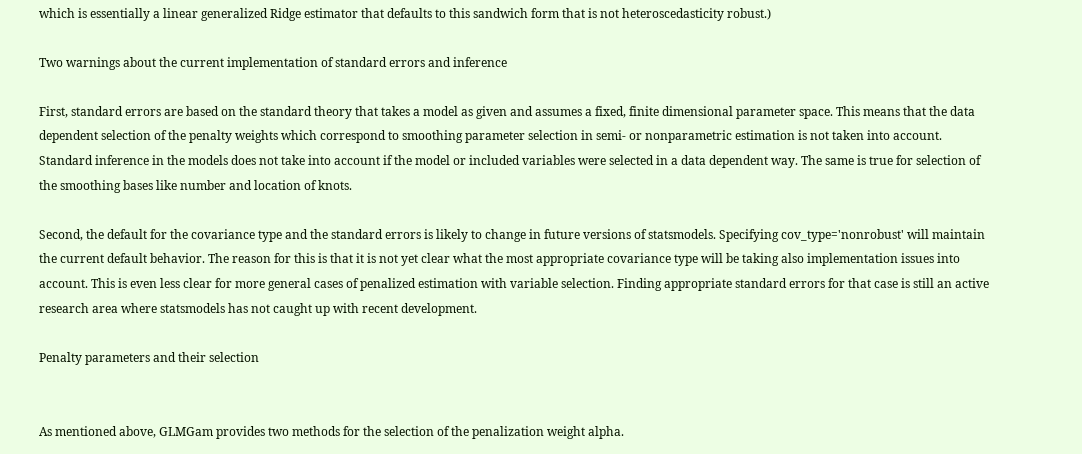which is essentially a linear generalized Ridge estimator that defaults to this sandwich form that is not heteroscedasticity robust.)

Two warnings about the current implementation of standard errors and inference

First, standard errors are based on the standard theory that takes a model as given and assumes a fixed, finite dimensional parameter space. This means that the data dependent selection of the penalty weights which correspond to smoothing parameter selection in semi- or nonparametric estimation is not taken into account. Standard inference in the models does not take into account if the model or included variables were selected in a data dependent way. The same is true for selection of the smoothing bases like number and location of knots.

Second, the default for the covariance type and the standard errors is likely to change in future versions of statsmodels. Specifying cov_type='nonrobust' will maintain the current default behavior. The reason for this is that it is not yet clear what the most appropriate covariance type will be taking also implementation issues into account. This is even less clear for more general cases of penalized estimation with variable selection. Finding appropriate standard errors for that case is still an active research area where statsmodels has not caught up with recent development.

Penalty parameters and their selection


As mentioned above, GLMGam provides two methods for the selection of the penalization weight alpha.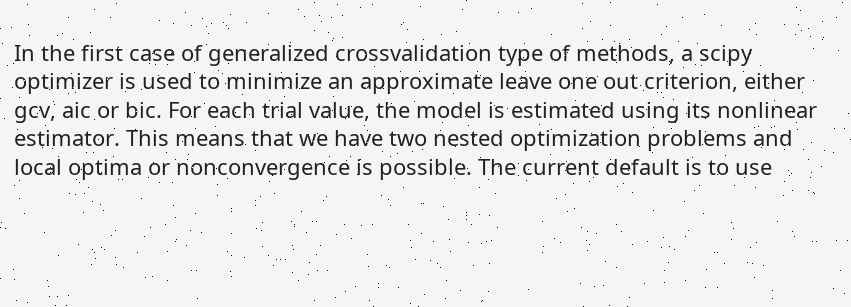In the first case of generalized crossvalidation type of methods, a scipy optimizer is used to minimize an approximate leave one out criterion, either gcv, aic or bic. For each trial value, the model is estimated using its nonlinear estimator. This means that we have two nested optimization problems and local optima or nonconvergence is possible. The current default is to use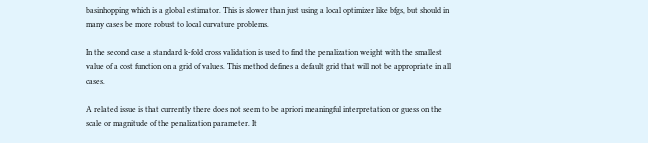basinhopping which is a global estimator. This is slower than just using a local optimizer like bfgs, but should in many cases be more robust to local curvature problems.

In the second case a standard k-fold cross validation is used to find the penalization weight with the smallest value of a cost function on a grid of values. This method defines a default grid that will not be appropriate in all cases.

A related issue is that currently there does not seem to be apriori meaningful interpretation or guess on the scale or magnitude of the penalization parameter. It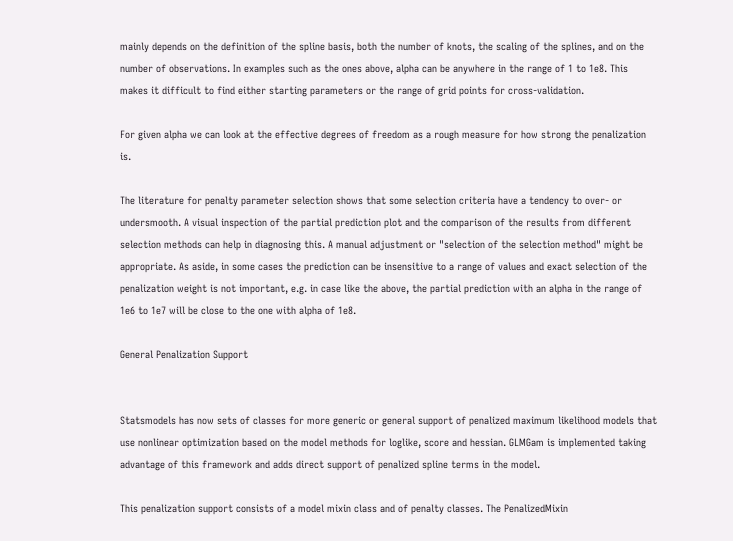mainly depends on the definition of the spline basis, both the number of knots, the scaling of the splines, and on the number of observations. In examples such as the ones above, alpha can be anywhere in the range of 1 to 1e8. This makes it difficult to find either starting parameters or the range of grid points for cross-validation.

For given alpha we can look at the effective degrees of freedom as a rough measure for how strong the penalization is.

The literature for penalty parameter selection shows that some selection criteria have a tendency to over- or undersmooth. A visual inspection of the partial prediction plot and the comparison of the results from different selection methods can help in diagnosing this. A manual adjustment or "selection of the selection method" might be appropriate. As aside, in some cases the prediction can be insensitive to a range of values and exact selection of the penalization weight is not important, e.g. in case like the above, the partial prediction with an alpha in the range of 1e6 to 1e7 will be close to the one with alpha of 1e8.

General Penalization Support


Statsmodels has now sets of classes for more generic or general support of penalized maximum likelihood models that use nonlinear optimization based on the model methods for loglike, score and hessian. GLMGam is implemented taking advantage of this framework and adds direct support of penalized spline terms in the model.

This penalization support consists of a model mixin class and of penalty classes. The PenalizedMixin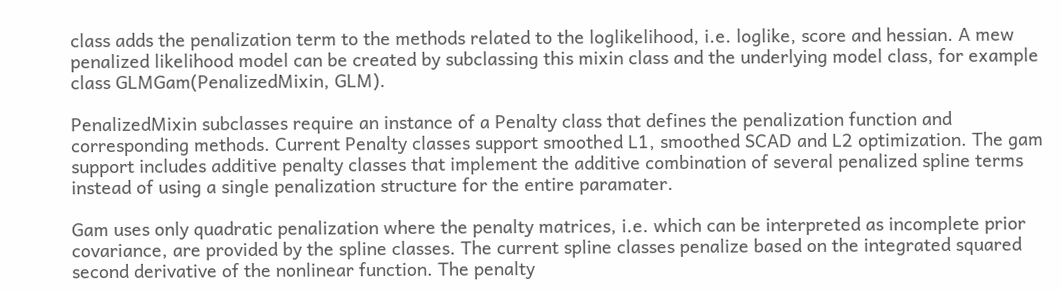class adds the penalization term to the methods related to the loglikelihood, i.e. loglike, score and hessian. A mew penalized likelihood model can be created by subclassing this mixin class and the underlying model class, for example class GLMGam(PenalizedMixin, GLM).

PenalizedMixin subclasses require an instance of a Penalty class that defines the penalization function and corresponding methods. Current Penalty classes support smoothed L1, smoothed SCAD and L2 optimization. The gam support includes additive penalty classes that implement the additive combination of several penalized spline terms instead of using a single penalization structure for the entire paramater.

Gam uses only quadratic penalization where the penalty matrices, i.e. which can be interpreted as incomplete prior covariance, are provided by the spline classes. The current spline classes penalize based on the integrated squared second derivative of the nonlinear function. The penalty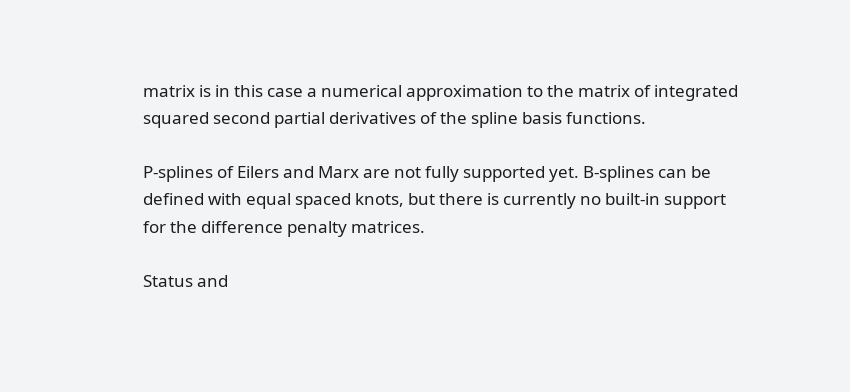matrix is in this case a numerical approximation to the matrix of integrated squared second partial derivatives of the spline basis functions.

P-splines of Eilers and Marx are not fully supported yet. B-splines can be defined with equal spaced knots, but there is currently no built-in support for the difference penalty matrices.

Status and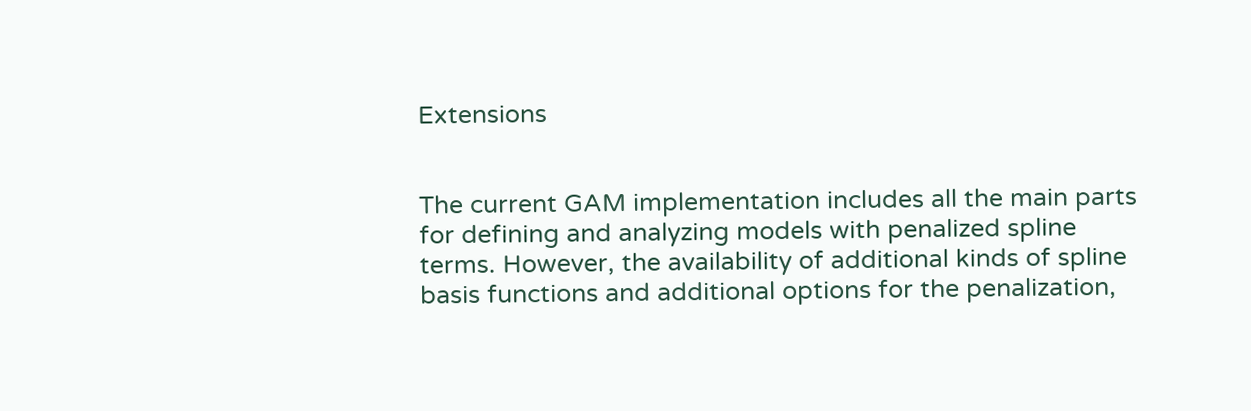Extensions


The current GAM implementation includes all the main parts for defining and analyzing models with penalized spline terms. However, the availability of additional kinds of spline basis functions and additional options for the penalization,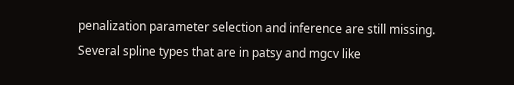penalization parameter selection and inference are still missing. Several spline types that are in patsy and mgcv like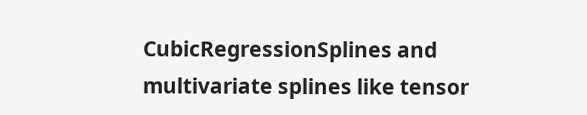CubicRegressionSplines and multivariate splines like tensor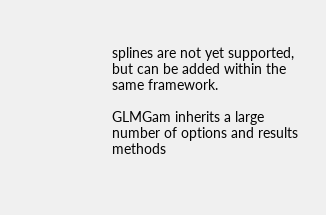splines are not yet supported, but can be added within the same framework.

GLMGam inherits a large number of options and results methods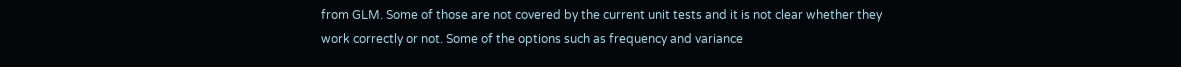from GLM. Some of those are not covered by the current unit tests and it is not clear whether they work correctly or not. Some of the options such as frequency and variance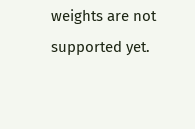weights are not supported yet.